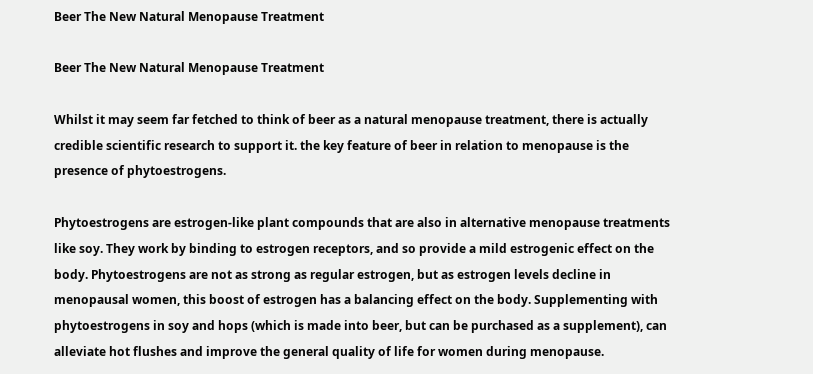Beer The New Natural Menopause Treatment

Beer The New Natural Menopause Treatment

Whilst it may seem far fetched to think of beer as a natural menopause treatment, there is actually credible scientific research to support it. the key feature of beer in relation to menopause is the presence of phytoestrogens.

Phytoestrogens are estrogen-like plant compounds that are also in alternative menopause treatments like soy. They work by binding to estrogen receptors, and so provide a mild estrogenic effect on the body. Phytoestrogens are not as strong as regular estrogen, but as estrogen levels decline in menopausal women, this boost of estrogen has a balancing effect on the body. Supplementing with phytoestrogens in soy and hops (which is made into beer, but can be purchased as a supplement), can alleviate hot flushes and improve the general quality of life for women during menopause.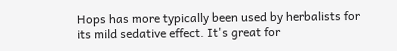Hops has more typically been used by herbalists for its mild sedative effect. It's great for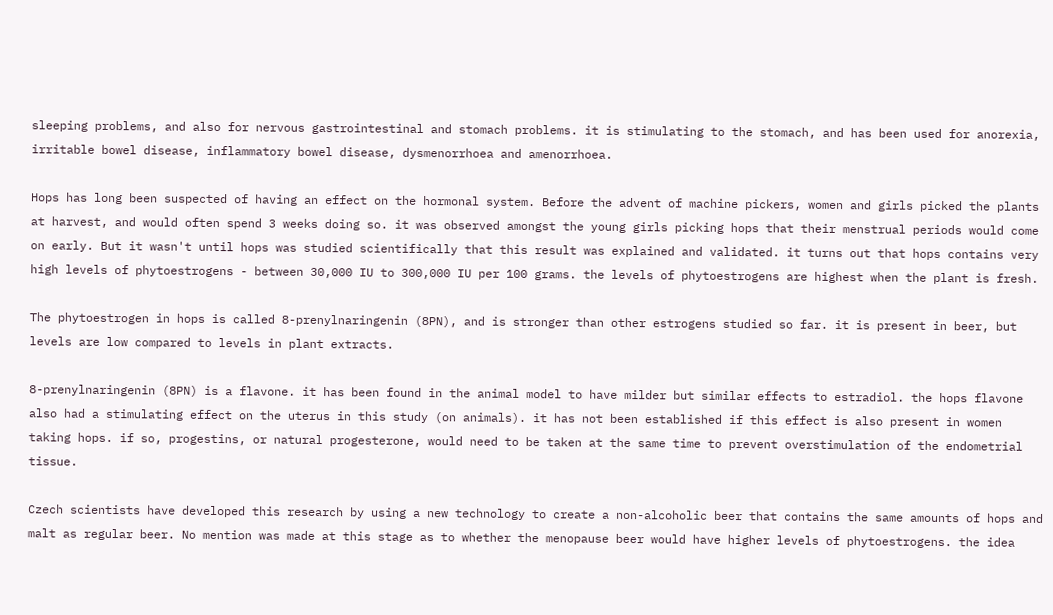sleeping problems, and also for nervous gastrointestinal and stomach problems. it is stimulating to the stomach, and has been used for anorexia, irritable bowel disease, inflammatory bowel disease, dysmenorrhoea and amenorrhoea.

Hops has long been suspected of having an effect on the hormonal system. Before the advent of machine pickers, women and girls picked the plants at harvest, and would often spend 3 weeks doing so. it was observed amongst the young girls picking hops that their menstrual periods would come on early. But it wasn't until hops was studied scientifically that this result was explained and validated. it turns out that hops contains very high levels of phytoestrogens - between 30,000 IU to 300,000 IU per 100 grams. the levels of phytoestrogens are highest when the plant is fresh.

The phytoestrogen in hops is called 8-prenylnaringenin (8PN), and is stronger than other estrogens studied so far. it is present in beer, but levels are low compared to levels in plant extracts.

8-prenylnaringenin (8PN) is a flavone. it has been found in the animal model to have milder but similar effects to estradiol. the hops flavone also had a stimulating effect on the uterus in this study (on animals). it has not been established if this effect is also present in women taking hops. if so, progestins, or natural progesterone, would need to be taken at the same time to prevent overstimulation of the endometrial tissue.

Czech scientists have developed this research by using a new technology to create a non-alcoholic beer that contains the same amounts of hops and malt as regular beer. No mention was made at this stage as to whether the menopause beer would have higher levels of phytoestrogens. the idea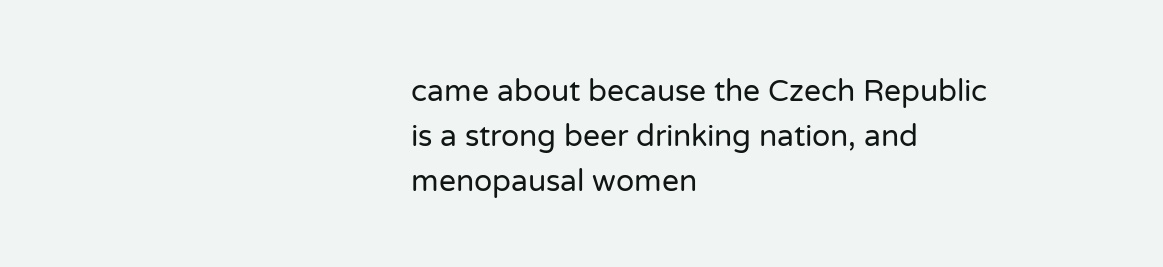came about because the Czech Republic is a strong beer drinking nation, and menopausal women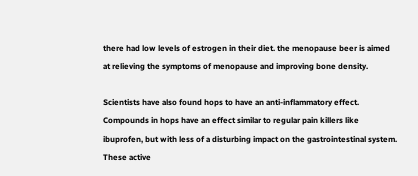there had low levels of estrogen in their diet. the menopause beer is aimed at relieving the symptoms of menopause and improving bone density.

Scientists have also found hops to have an anti-inflammatory effect. Compounds in hops have an effect similar to regular pain killers like ibuprofen, but with less of a disturbing impact on the gastrointestinal system. These active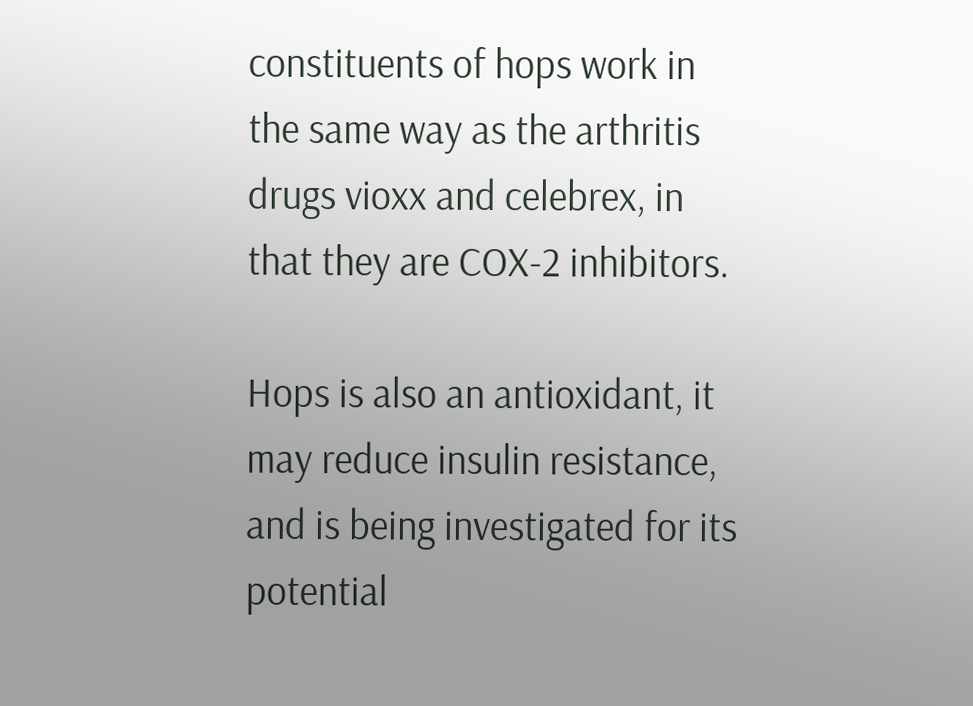constituents of hops work in the same way as the arthritis drugs vioxx and celebrex, in that they are COX-2 inhibitors.

Hops is also an antioxidant, it may reduce insulin resistance, and is being investigated for its potential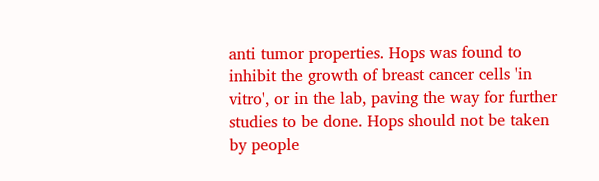anti tumor properties. Hops was found to inhibit the growth of breast cancer cells 'in vitro', or in the lab, paving the way for further studies to be done. Hops should not be taken by people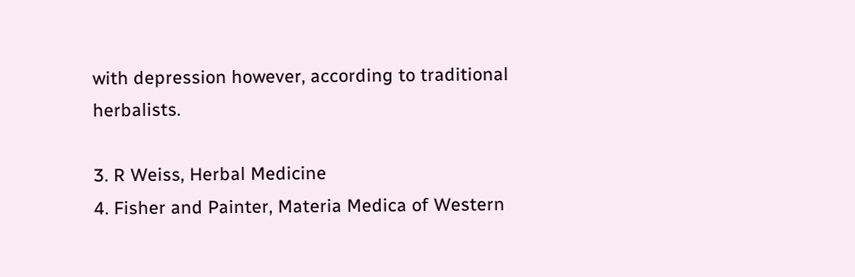with depression however, according to traditional herbalists.

3. R Weiss, Herbal Medicine
4. Fisher and Painter, Materia Medica of Western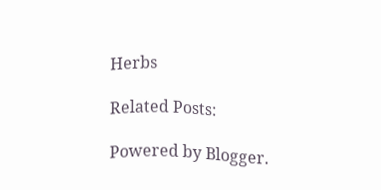Herbs

Related Posts:

Powered by Blogger.